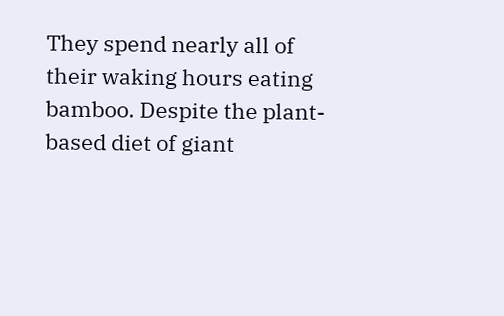They spend nearly all of their waking hours eating bamboo. Despite the plant-based diet of giant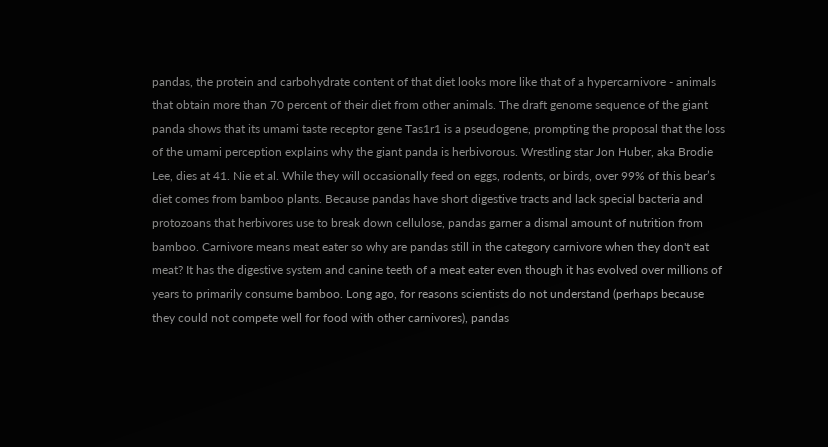pandas, the protein and carbohydrate content of that diet looks more like that of a hypercarnivore - animals that obtain more than 70 percent of their diet from other animals. The draft genome sequence of the giant panda shows that its umami taste receptor gene Tas1r1 is a pseudogene, prompting the proposal that the loss of the umami perception explains why the giant panda is herbivorous. Wrestling star Jon Huber, aka Brodie Lee, dies at 41. Nie et al. While they will occasionally feed on eggs, rodents, or birds, over 99% of this bear’s diet comes from bamboo plants. Because pandas have short digestive tracts and lack special bacteria and protozoans that herbivores use to break down cellulose, pandas garner a dismal amount of nutrition from bamboo. Carnivore means meat eater so why are pandas still in the category carnivore when they don't eat meat? It has the digestive system and canine teeth of a meat eater even though it has evolved over millions of years to primarily consume bamboo. Long ago, for reasons scientists do not understand (perhaps because they could not compete well for food with other carnivores), pandas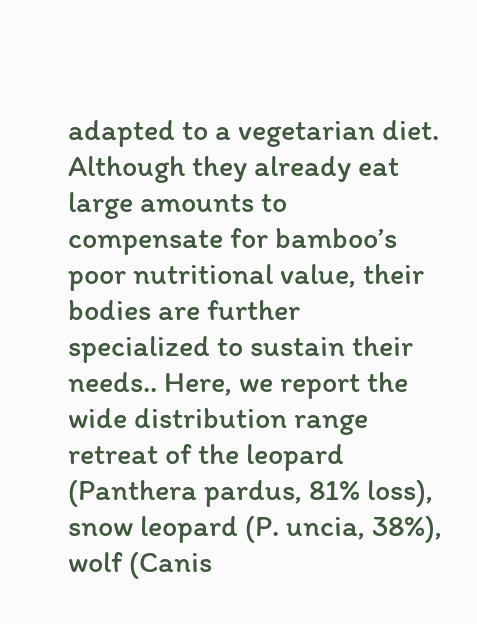adapted to a vegetarian diet. Although they already eat large amounts to compensate for bamboo’s poor nutritional value, their bodies are further specialized to sustain their needs.. Here, we report the wide distribution range retreat of the leopard (Panthera pardus, 81% loss), snow leopard (P. uncia, 38%), wolf (Canis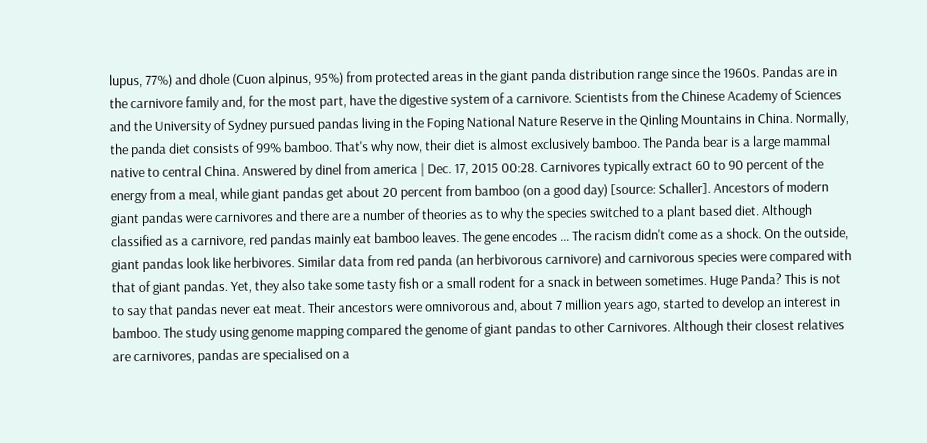lupus, 77%) and dhole (Cuon alpinus, 95%) from protected areas in the giant panda distribution range since the 1960s. Pandas are in the carnivore family and, for the most part, have the digestive system of a carnivore. Scientists from the Chinese Academy of Sciences and the University of Sydney pursued pandas living in the Foping National Nature Reserve in the Qinling Mountains in China. Normally, the panda diet consists of 99% bamboo. That's why now, their diet is almost exclusively bamboo. The Panda bear is a large mammal native to central China. Answered by dinel from america | Dec. 17, 2015 00:28. Carnivores typically extract 60 to 90 percent of the energy from a meal, while giant pandas get about 20 percent from bamboo (on a good day) [source: Schaller]. Ancestors of modern giant pandas were carnivores and there are a number of theories as to why the species switched to a plant based diet. Although classified as a carnivore, red pandas mainly eat bamboo leaves. The gene encodes … The racism didn't come as a shock. On the outside, giant pandas look like herbivores. Similar data from red panda (an herbivorous carnivore) and carnivorous species were compared with that of giant pandas. Yet, they also take some tasty fish or a small rodent for a snack in between sometimes. Huge Panda? This is not to say that pandas never eat meat. Their ancestors were omnivorous and, about 7 million years ago, started to develop an interest in bamboo. The study using genome mapping compared the genome of giant pandas to other Carnivores. Although their closest relatives are carnivores, pandas are specialised on a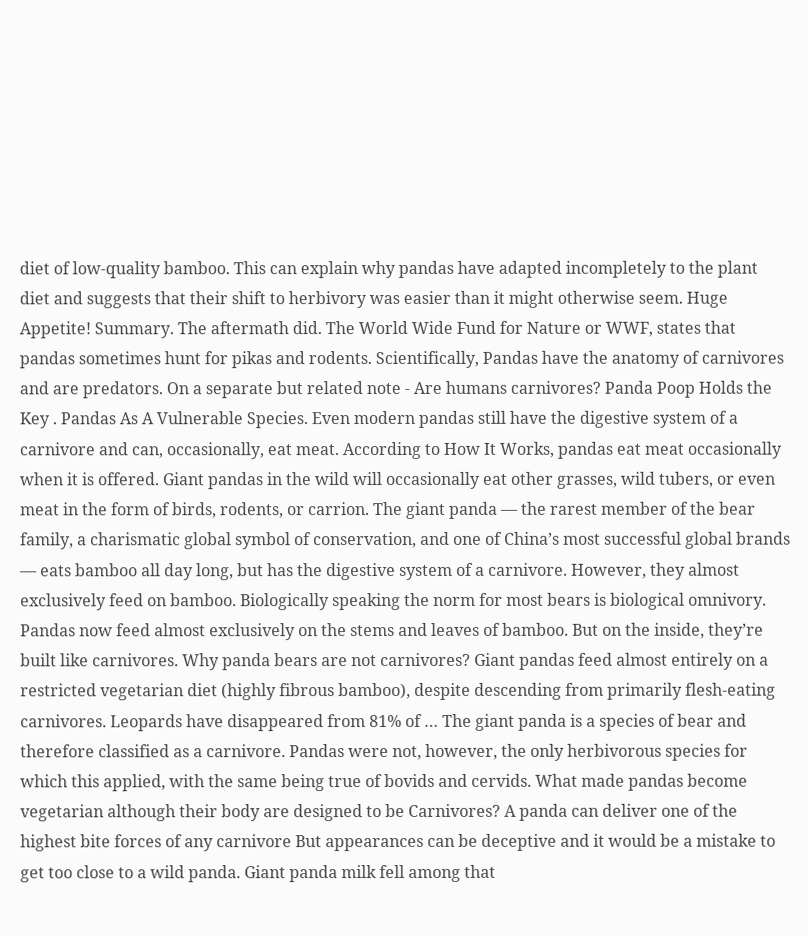diet of low-quality bamboo. This can explain why pandas have adapted incompletely to the plant diet and suggests that their shift to herbivory was easier than it might otherwise seem. Huge Appetite! Summary. The aftermath did. The World Wide Fund for Nature or WWF, states that pandas sometimes hunt for pikas and rodents. Scientifically, Pandas have the anatomy of carnivores and are predators. On a separate but related note - Are humans carnivores? Panda Poop Holds the Key . Pandas As A Vulnerable Species. Even modern pandas still have the digestive system of a carnivore and can, occasionally, eat meat. According to How It Works, pandas eat meat occasionally when it is offered. Giant pandas in the wild will occasionally eat other grasses, wild tubers, or even meat in the form of birds, rodents, or carrion. The giant panda — the rarest member of the bear family, a charismatic global symbol of conservation, and one of China’s most successful global brands — eats bamboo all day long, but has the digestive system of a carnivore. However, they almost exclusively feed on bamboo. Biologically speaking the norm for most bears is biological omnivory. Pandas now feed almost exclusively on the stems and leaves of bamboo. But on the inside, they’re built like carnivores. Why panda bears are not carnivores? Giant pandas feed almost entirely on a restricted vegetarian diet (highly fibrous bamboo), despite descending from primarily flesh-eating carnivores. Leopards have disappeared from 81% of … The giant panda is a species of bear and therefore classified as a carnivore. Pandas were not, however, the only herbivorous species for which this applied, with the same being true of bovids and cervids. What made pandas become vegetarian although their body are designed to be Carnivores? A panda can deliver one of the highest bite forces of any carnivore But appearances can be deceptive and it would be a mistake to get too close to a wild panda. Giant panda milk fell among that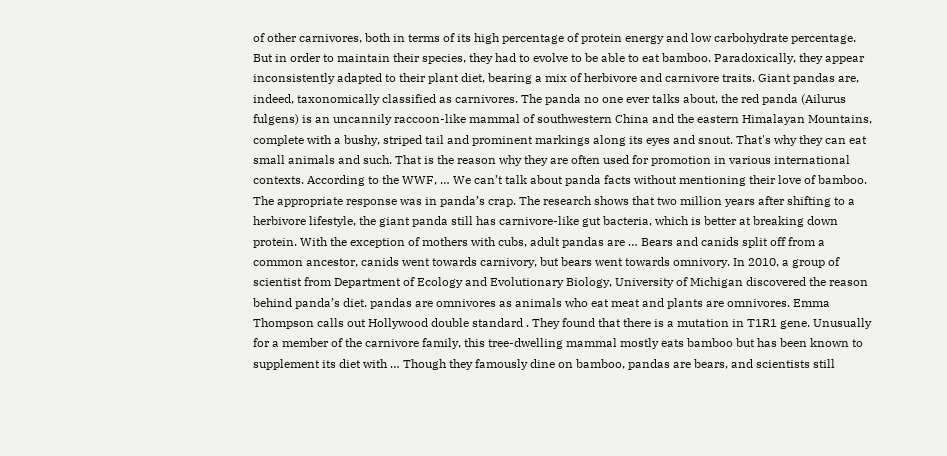of other carnivores, both in terms of its high percentage of protein energy and low carbohydrate percentage. But in order to maintain their species, they had to evolve to be able to eat bamboo. Paradoxically, they appear inconsistently adapted to their plant diet, bearing a mix of herbivore and carnivore traits. Giant pandas are, indeed, taxonomically classified as carnivores. The panda no one ever talks about, the red panda (Ailurus fulgens) is an uncannily raccoon-like mammal of southwestern China and the eastern Himalayan Mountains, complete with a bushy, striped tail and prominent markings along its eyes and snout. That's why they can eat small animals and such. That is the reason why they are often used for promotion in various international contexts. According to the WWF, … We can’t talk about panda facts without mentioning their love of bamboo. The appropriate response was in panda’s crap. The research shows that two million years after shifting to a herbivore lifestyle, the giant panda still has carnivore-like gut bacteria, which is better at breaking down protein. With the exception of mothers with cubs, adult pandas are … Bears and canids split off from a common ancestor, canids went towards carnivory, but bears went towards omnivory. In 2010, a group of scientist from Department of Ecology and Evolutionary Biology, University of Michigan discovered the reason behind panda’s diet. pandas are omnivores as animals who eat meat and plants are omnivores. Emma Thompson calls out Hollywood double standard . They found that there is a mutation in T1R1 gene. Unusually for a member of the carnivore family, this tree-dwelling mammal mostly eats bamboo but has been known to supplement its diet with … Though they famously dine on bamboo, pandas are bears, and scientists still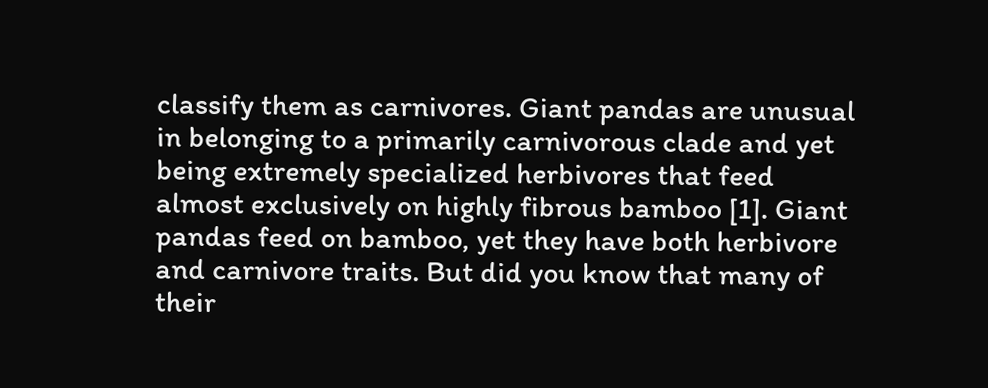classify them as carnivores. Giant pandas are unusual in belonging to a primarily carnivorous clade and yet being extremely specialized herbivores that feed almost exclusively on highly fibrous bamboo [1]. Giant pandas feed on bamboo, yet they have both herbivore and carnivore traits. But did you know that many of their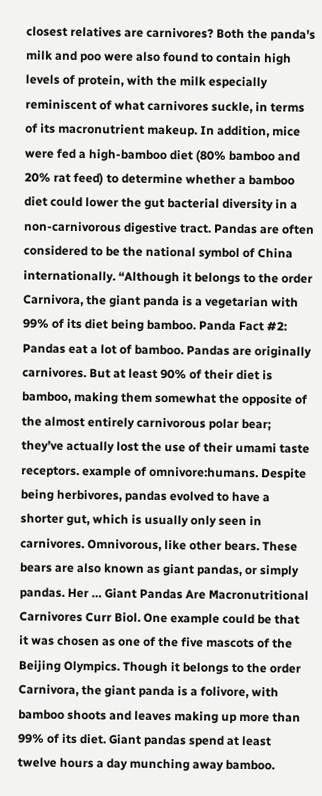closest relatives are carnivores? Both the panda's milk and poo were also found to contain high levels of protein, with the milk especially reminiscent of what carnivores suckle, in terms of its macronutrient makeup. In addition, mice were fed a high-bamboo diet (80% bamboo and 20% rat feed) to determine whether a bamboo diet could lower the gut bacterial diversity in a non-carnivorous digestive tract. Pandas are often considered to be the national symbol of China internationally. “Although it belongs to the order Carnivora, the giant panda is a vegetarian with 99% of its diet being bamboo. Panda Fact #2: Pandas eat a lot of bamboo. Pandas are originally carnivores. But at least 90% of their diet is bamboo, making them somewhat the opposite of the almost entirely carnivorous polar bear; they’ve actually lost the use of their umami taste receptors. example of omnivore:humans. Despite being herbivores, pandas evolved to have a shorter gut, which is usually only seen in carnivores. Omnivorous, like other bears. These bears are also known as giant pandas, or simply pandas. Her … Giant Pandas Are Macronutritional Carnivores Curr Biol. One example could be that it was chosen as one of the five mascots of the Beijing Olympics. Though it belongs to the order Carnivora, the giant panda is a folivore, with bamboo shoots and leaves making up more than 99% of its diet. Giant pandas spend at least twelve hours a day munching away bamboo.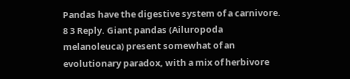Pandas have the digestive system of a carnivore. 8 3 Reply. Giant pandas (Ailuropoda melanoleuca) present somewhat of an evolutionary paradox, with a mix of herbivore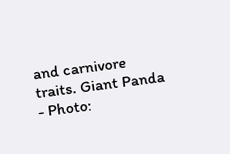and carnivore traits. Giant Panda - Photo: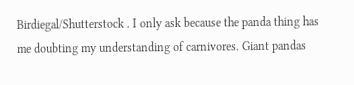Birdiegal/Shutterstock . I only ask because the panda thing has me doubting my understanding of carnivores. Giant pandas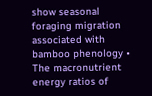show seasonal foraging migration associated with bamboo phenology • The macronutrient energy ratios of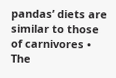pandas’ diets are similar to those of carnivores • The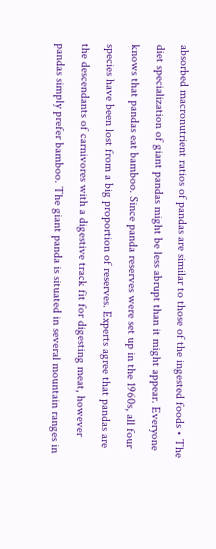absorbed macronutrient ratios of pandas are similar to those of the ingested foods • The diet specialization of giant pandas might be less abrupt than it might appear. Everyone knows that pandas eat bamboo. Since panda reserves were set up in the 1960s, all four species have been lost from a big proportion of reserves. Experts agree that pandas are the descendants of carnivores with a digestive track fit for digesting meat, however pandas simply prefer bamboo. The giant panda is situated in several mountain ranges in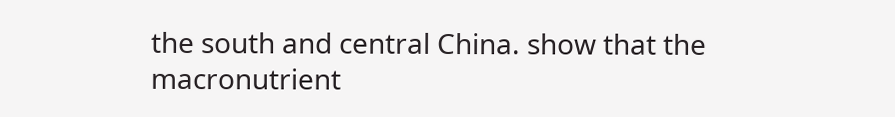the south and central China. show that the macronutrient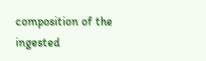composition of the ingested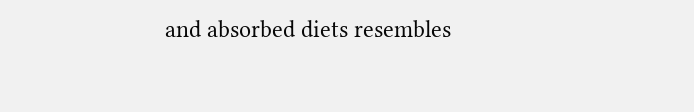and absorbed diets resembles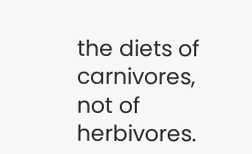the diets of carnivores, not of herbivores.